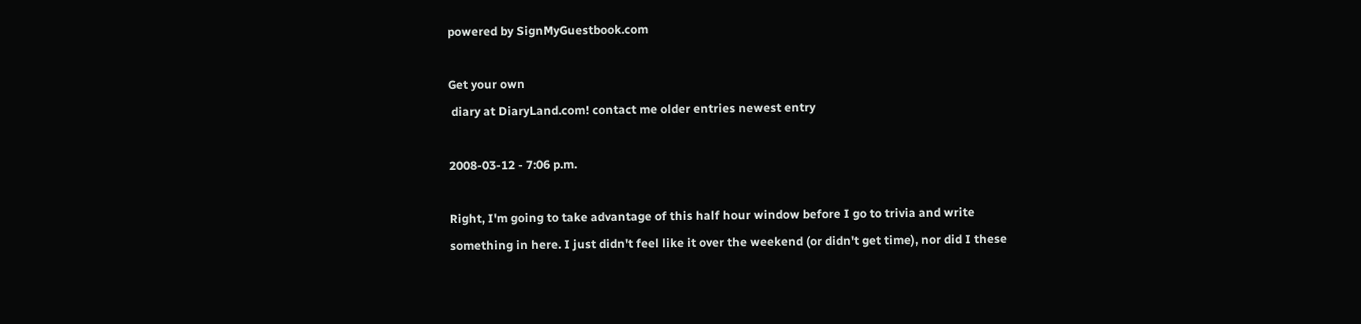powered by SignMyGuestbook.com

Get your own
 diary at DiaryLand.com! contact me older entries newest entry

2008-03-12 - 7:06 p.m.

Right, I'm going to take advantage of this half hour window before I go to trivia and write something in here. I just didn't feel like it over the weekend (or didn't get time), nor did I these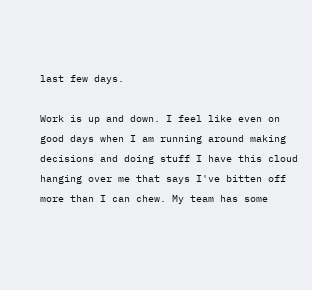last few days.

Work is up and down. I feel like even on good days when I am running around making decisions and doing stuff I have this cloud hanging over me that says I've bitten off more than I can chew. My team has some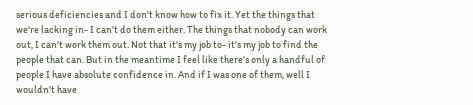serious deficiencies and I don't know how to fix it. Yet the things that we're lacking in- I can't do them either. The things that nobody can work out, I can't work them out. Not that it's my job to- it's my job to find the people that can. But in the meantime I feel like there's only a handful of people I have absolute confidence in. And if I was one of them, well I wouldn't have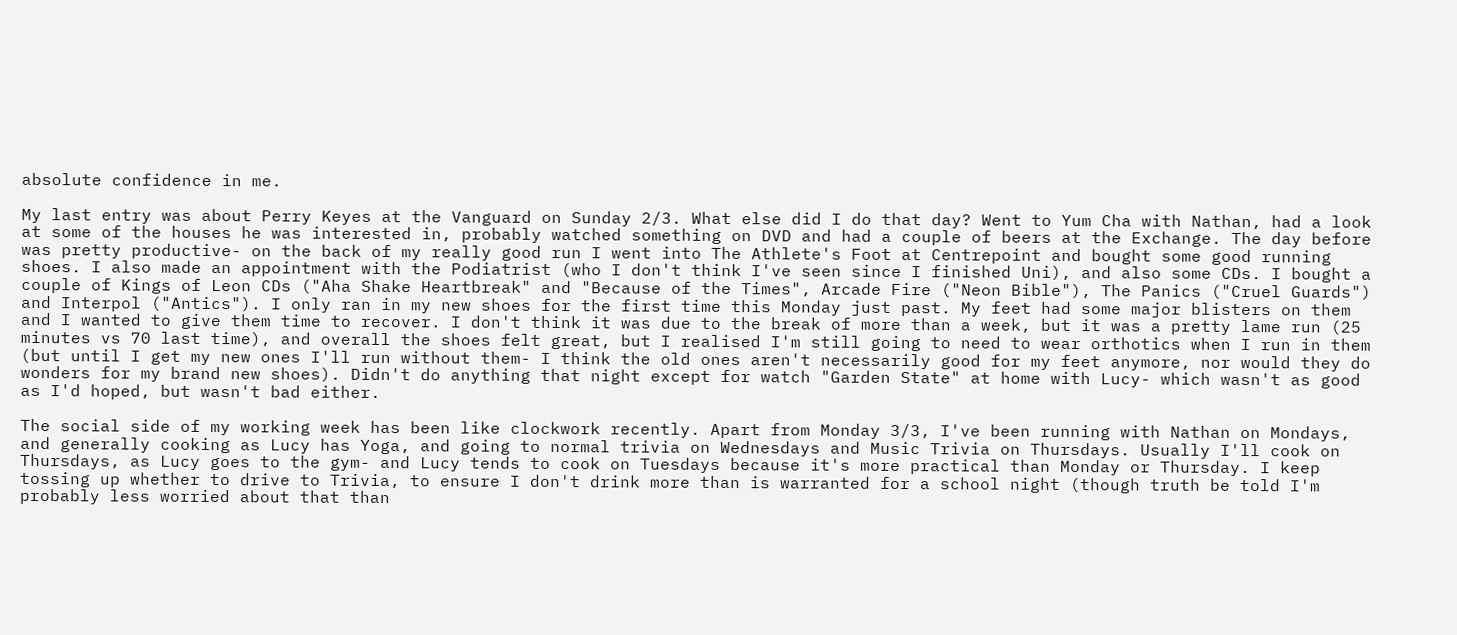absolute confidence in me.

My last entry was about Perry Keyes at the Vanguard on Sunday 2/3. What else did I do that day? Went to Yum Cha with Nathan, had a look at some of the houses he was interested in, probably watched something on DVD and had a couple of beers at the Exchange. The day before was pretty productive- on the back of my really good run I went into The Athlete's Foot at Centrepoint and bought some good running shoes. I also made an appointment with the Podiatrist (who I don't think I've seen since I finished Uni), and also some CDs. I bought a couple of Kings of Leon CDs ("Aha Shake Heartbreak" and "Because of the Times", Arcade Fire ("Neon Bible"), The Panics ("Cruel Guards") and Interpol ("Antics"). I only ran in my new shoes for the first time this Monday just past. My feet had some major blisters on them and I wanted to give them time to recover. I don't think it was due to the break of more than a week, but it was a pretty lame run (25 minutes vs 70 last time), and overall the shoes felt great, but I realised I'm still going to need to wear orthotics when I run in them (but until I get my new ones I'll run without them- I think the old ones aren't necessarily good for my feet anymore, nor would they do wonders for my brand new shoes). Didn't do anything that night except for watch "Garden State" at home with Lucy- which wasn't as good as I'd hoped, but wasn't bad either.

The social side of my working week has been like clockwork recently. Apart from Monday 3/3, I've been running with Nathan on Mondays, and generally cooking as Lucy has Yoga, and going to normal trivia on Wednesdays and Music Trivia on Thursdays. Usually I'll cook on Thursdays, as Lucy goes to the gym- and Lucy tends to cook on Tuesdays because it's more practical than Monday or Thursday. I keep tossing up whether to drive to Trivia, to ensure I don't drink more than is warranted for a school night (though truth be told I'm probably less worried about that than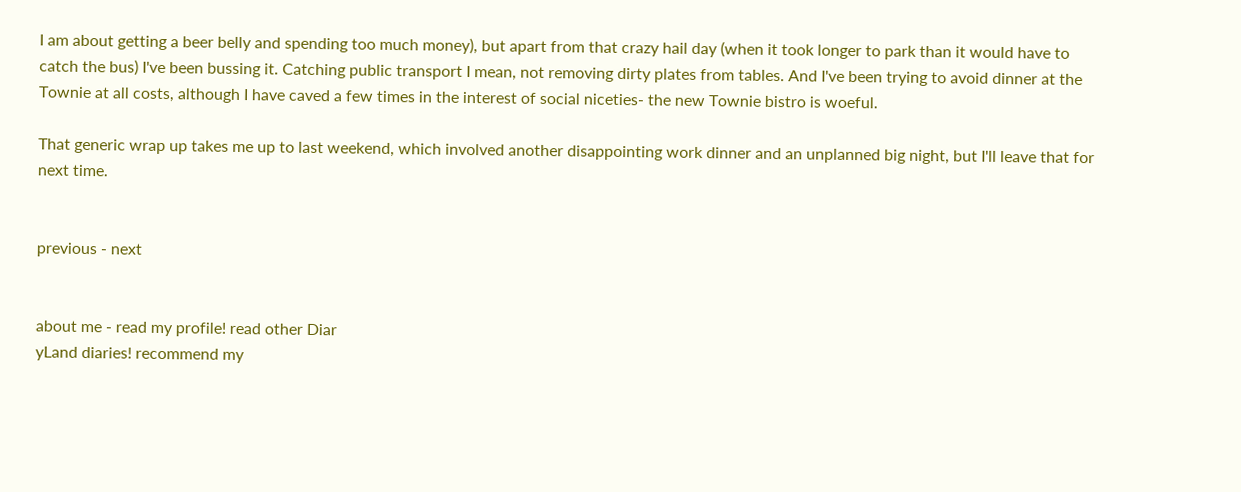I am about getting a beer belly and spending too much money), but apart from that crazy hail day (when it took longer to park than it would have to catch the bus) I've been bussing it. Catching public transport I mean, not removing dirty plates from tables. And I've been trying to avoid dinner at the Townie at all costs, although I have caved a few times in the interest of social niceties- the new Townie bistro is woeful.

That generic wrap up takes me up to last weekend, which involved another disappointing work dinner and an unplanned big night, but I'll leave that for next time.


previous - next


about me - read my profile! read other Diar
yLand diaries! recommend my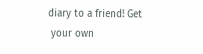diary to a friend! Get
 your own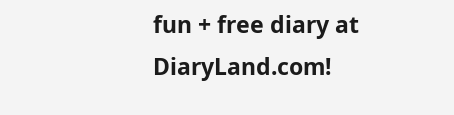fun + free diary at DiaryLand.com!